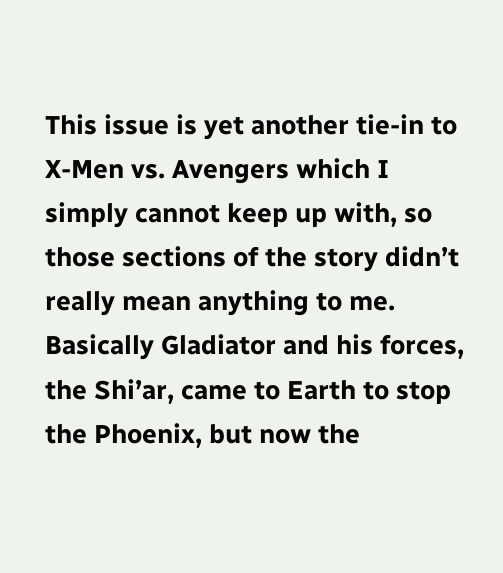This issue is yet another tie-in to X-Men vs. Avengers which I simply cannot keep up with, so those sections of the story didn’t really mean anything to me.  Basically Gladiator and his forces, the Shi’ar, came to Earth to stop the Phoenix, but now the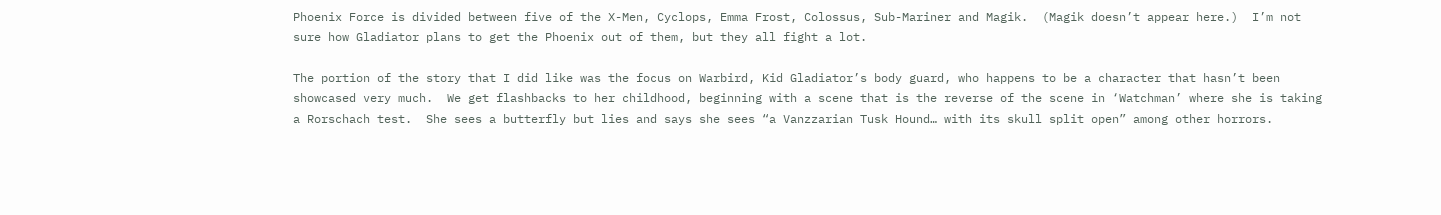Phoenix Force is divided between five of the X-Men, Cyclops, Emma Frost, Colossus, Sub-Mariner and Magik.  (Magik doesn’t appear here.)  I’m not sure how Gladiator plans to get the Phoenix out of them, but they all fight a lot.

The portion of the story that I did like was the focus on Warbird, Kid Gladiator’s body guard, who happens to be a character that hasn’t been showcased very much.  We get flashbacks to her childhood, beginning with a scene that is the reverse of the scene in ‘Watchman’ where she is taking a Rorschach test.  She sees a butterfly but lies and says she sees “a Vanzzarian Tusk Hound… with its skull split open” among other horrors.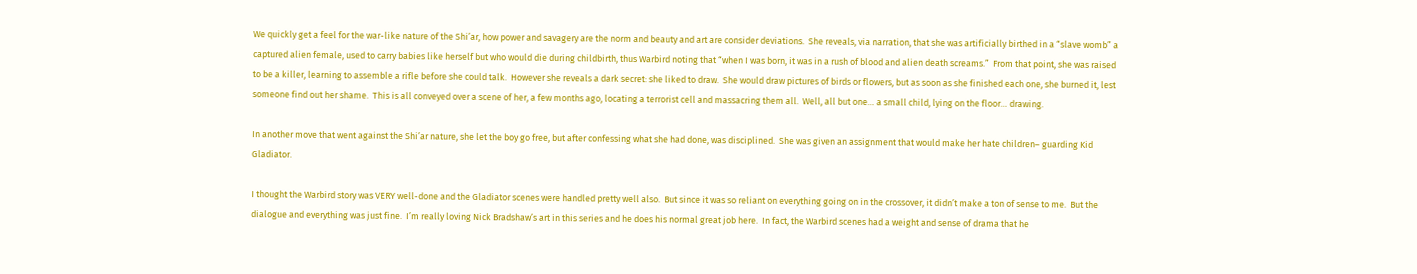We quickly get a feel for the war-like nature of the Shi’ar, how power and savagery are the norm and beauty and art are consider deviations.  She reveals, via narration, that she was artificially birthed in a “slave womb” a captured alien female, used to carry babies like herself but who would die during childbirth, thus Warbird noting that “when I was born, it was in a rush of blood and alien death screams.”  From that point, she was raised to be a killer, learning to assemble a rifle before she could talk.  However she reveals a dark secret: she liked to draw.  She would draw pictures of birds or flowers, but as soon as she finished each one, she burned it, lest someone find out her shame.  This is all conveyed over a scene of her, a few months ago, locating a terrorist cell and massacring them all.  Well, all but one… a small child, lying on the floor… drawing.

In another move that went against the Shi’ar nature, she let the boy go free, but after confessing what she had done, was disciplined.  She was given an assignment that would make her hate children– guarding Kid Gladiator.

I thought the Warbird story was VERY well-done and the Gladiator scenes were handled pretty well also.  But since it was so reliant on everything going on in the crossover, it didn’t make a ton of sense to me.  But the dialogue and everything was just fine.  I’m really loving Nick Bradshaw’s art in this series and he does his normal great job here.  In fact, the Warbird scenes had a weight and sense of drama that he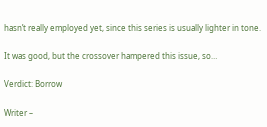hasn’t really employed yet, since this series is usually lighter in tone.

It was good, but the crossover hampered this issue, so…

Verdict: Borrow

Writer –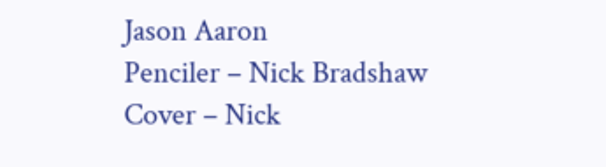Jason Aaron
Penciler – Nick Bradshaw
Cover – Nick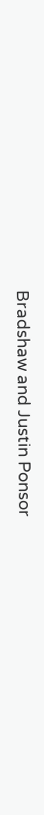Bradshaw and Justin Ponsor